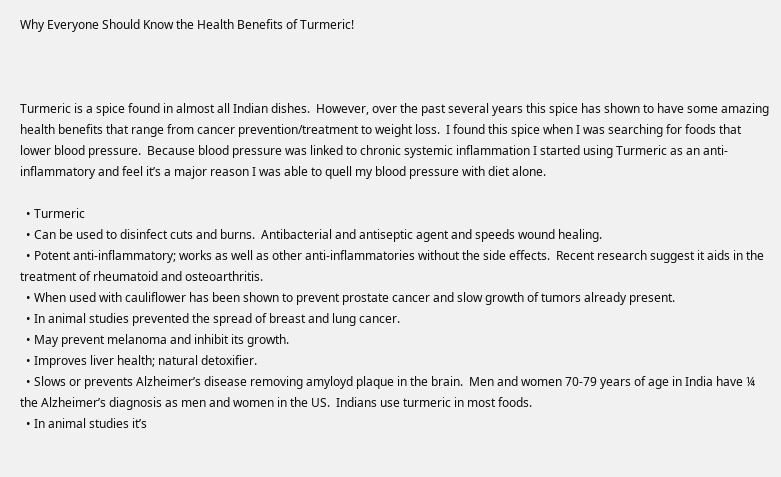Why Everyone Should Know the Health Benefits of Turmeric!



Turmeric is a spice found in almost all Indian dishes.  However, over the past several years this spice has shown to have some amazing health benefits that range from cancer prevention/treatment to weight loss.  I found this spice when I was searching for foods that lower blood pressure.  Because blood pressure was linked to chronic systemic inflammation I started using Turmeric as an anti-inflammatory and feel it’s a major reason I was able to quell my blood pressure with diet alone.

  • Turmeric
  • Can be used to disinfect cuts and burns.  Antibacterial and antiseptic agent and speeds wound healing.
  • Potent anti-inflammatory; works as well as other anti-inflammatories without the side effects.  Recent research suggest it aids in the treatment of rheumatoid and osteoarthritis.
  • When used with cauliflower has been shown to prevent prostate cancer and slow growth of tumors already present.
  • In animal studies prevented the spread of breast and lung cancer.
  • May prevent melanoma and inhibit its growth.
  • Improves liver health; natural detoxifier.
  • Slows or prevents Alzheimer’s disease removing amyloyd plaque in the brain.  Men and women 70-79 years of age in India have ¼ the Alzheimer’s diagnosis as men and women in the US.  Indians use turmeric in most foods.
  • In animal studies it’s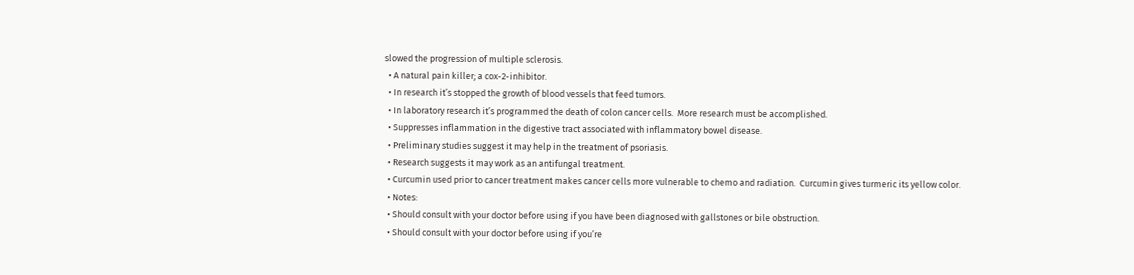slowed the progression of multiple sclerosis.
  • A natural pain killer; a cox-2-inhibitor.
  • In research it’s stopped the growth of blood vessels that feed tumors.
  • In laboratory research it’s programmed the death of colon cancer cells.  More research must be accomplished.
  • Suppresses inflammation in the digestive tract associated with inflammatory bowel disease.
  • Preliminary studies suggest it may help in the treatment of psoriasis.
  • Research suggests it may work as an antifungal treatment.
  • Curcumin used prior to cancer treatment makes cancer cells more vulnerable to chemo and radiation.  Curcumin gives turmeric its yellow color.
  • Notes:
  • Should consult with your doctor before using if you have been diagnosed with gallstones or bile obstruction.
  • Should consult with your doctor before using if you’re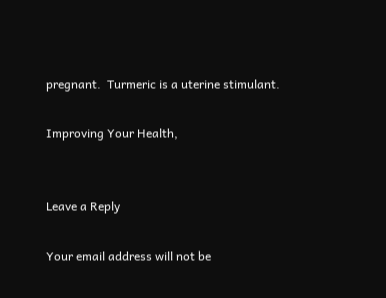pregnant.  Turmeric is a uterine stimulant.

Improving Your Health,


Leave a Reply

Your email address will not be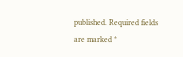published. Required fields are marked *